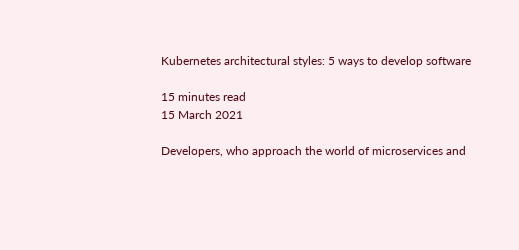Kubernetes architectural styles: 5 ways to develop software

15 minutes read
15 March 2021

Developers, who approach the world of microservices and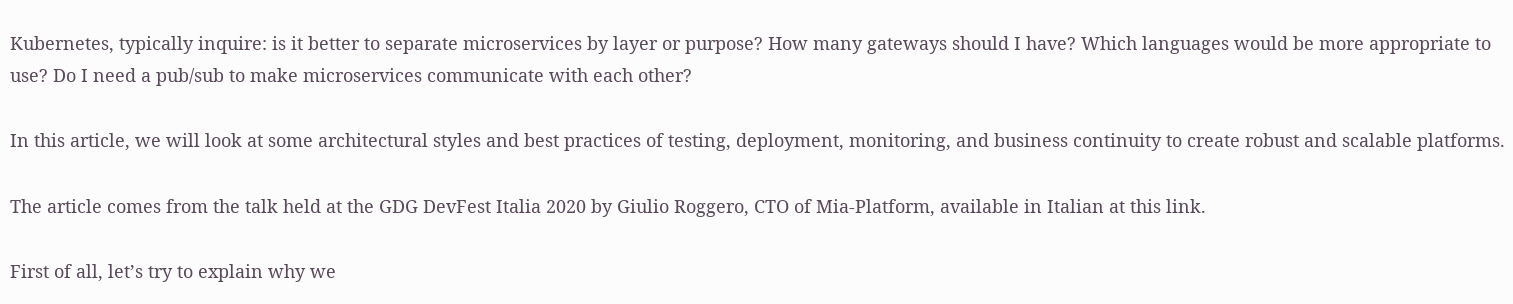Kubernetes, typically inquire: is it better to separate microservices by layer or purpose? How many gateways should I have? Which languages would be more appropriate to use? Do I need a pub/sub to make microservices communicate with each other?

In this article, we will look at some architectural styles and best practices of testing, deployment, monitoring, and business continuity to create robust and scalable platforms.

The article comes from the talk held at the GDG DevFest Italia 2020 by Giulio Roggero, CTO of Mia-Platform, available in Italian at this link.

First of all, let’s try to explain why we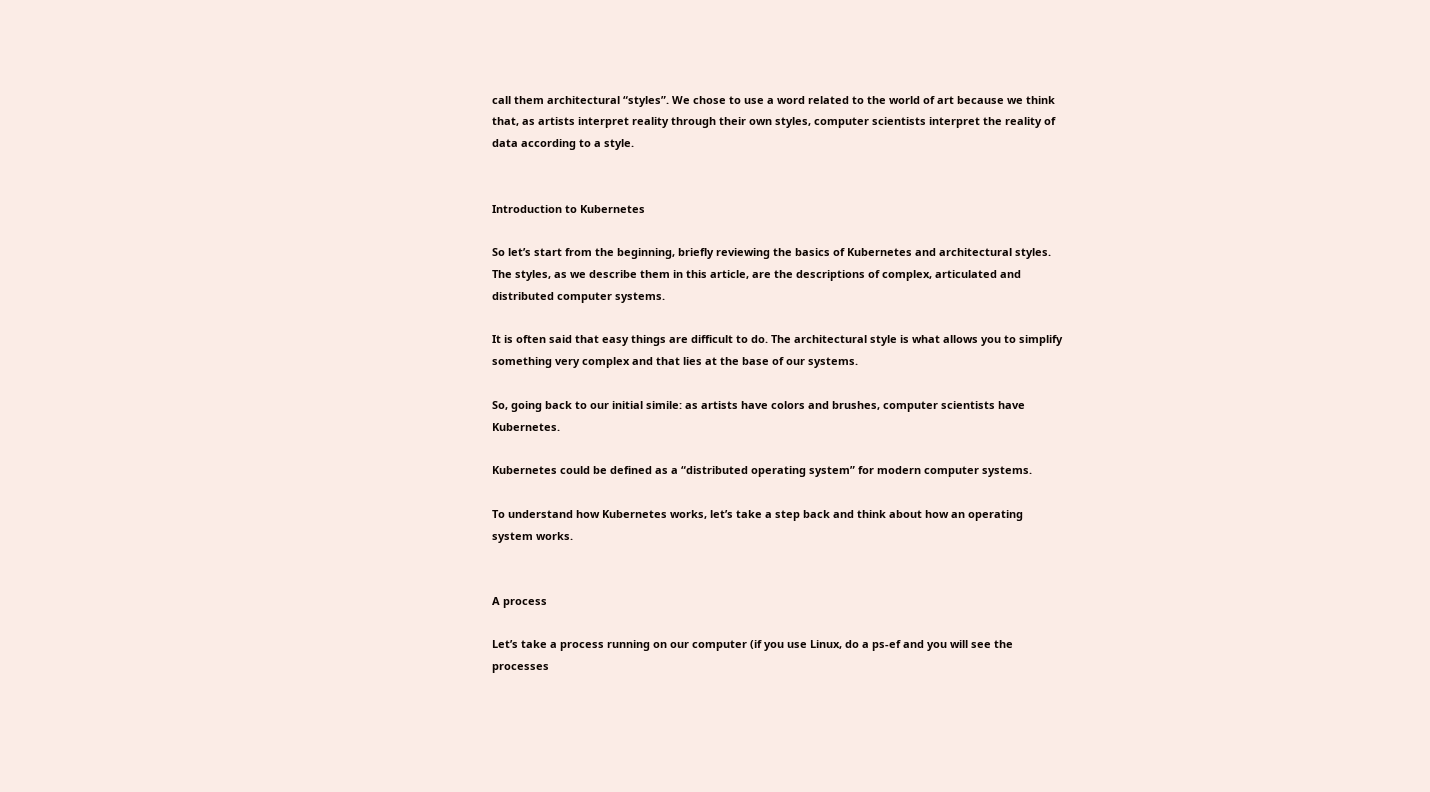call them architectural “styles”. We chose to use a word related to the world of art because we think that, as artists interpret reality through their own styles, computer scientists interpret the reality of data according to a style.


Introduction to Kubernetes

So let’s start from the beginning, briefly reviewing the basics of Kubernetes and architectural styles. The styles, as we describe them in this article, are the descriptions of complex, articulated and distributed computer systems.

It is often said that easy things are difficult to do. The architectural style is what allows you to simplify something very complex and that lies at the base of our systems.

So, going back to our initial simile: as artists have colors and brushes, computer scientists have Kubernetes.

Kubernetes could be defined as a “distributed operating system” for modern computer systems.

To understand how Kubernetes works, let’s take a step back and think about how an operating system works.


A process

Let’s take a process running on our computer (if you use Linux, do a ps-ef and you will see the processes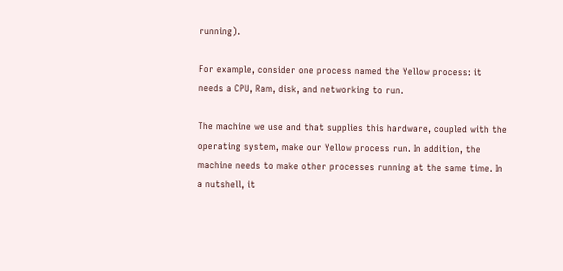running).

For example, consider one process named the Yellow process: it needs a CPU, Ram, disk, and networking to run.

The machine we use and that supplies this hardware, coupled with the operating system, make our Yellow process run. In addition, the machine needs to make other processes running at the same time. In a nutshell, it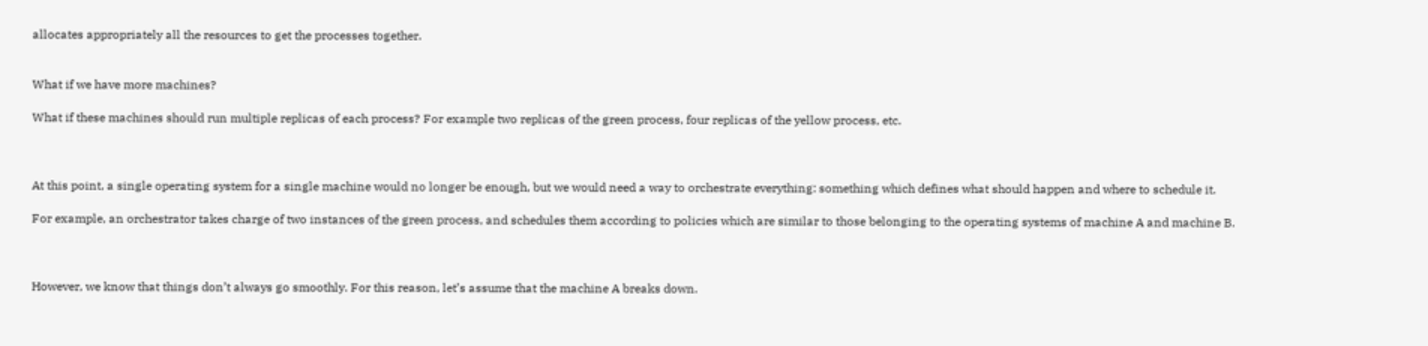allocates appropriately all the resources to get the processes together.


What if we have more machines?

What if these machines should run multiple replicas of each process? For example two replicas of the green process, four replicas of the yellow process, etc.



At this point, a single operating system for a single machine would no longer be enough, but we would need a way to orchestrate everything: something which defines what should happen and where to schedule it.

For example, an orchestrator takes charge of two instances of the green process, and schedules them according to policies which are similar to those belonging to the operating systems of machine A and machine B.



However, we know that things don’t always go smoothly. For this reason, let’s assume that the machine A breaks down.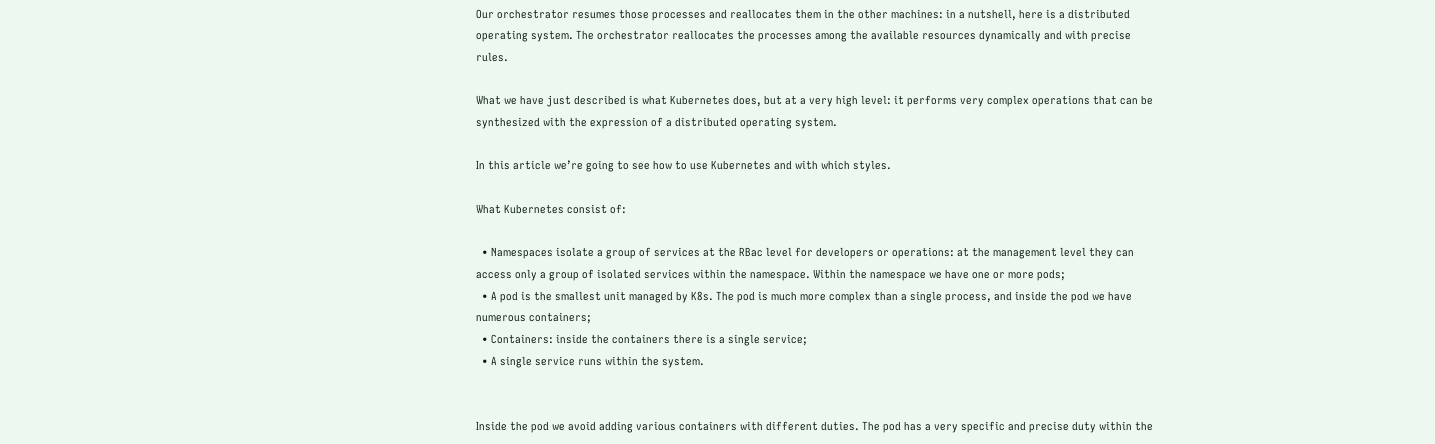Our orchestrator resumes those processes and reallocates them in the other machines: in a nutshell, here is a distributed operating system. The orchestrator reallocates the processes among the available resources dynamically and with precise rules.

What we have just described is what Kubernetes does, but at a very high level: it performs very complex operations that can be synthesized with the expression of a distributed operating system.

In this article we’re going to see how to use Kubernetes and with which styles.

What Kubernetes consist of:

  • Namespaces isolate a group of services at the RBac level for developers or operations: at the management level they can access only a group of isolated services within the namespace. Within the namespace we have one or more pods;
  • A pod is the smallest unit managed by K8s. The pod is much more complex than a single process, and inside the pod we have numerous containers;
  • Containers: inside the containers there is a single service;
  • A single service runs within the system.


Inside the pod we avoid adding various containers with different duties. The pod has a very specific and precise duty within the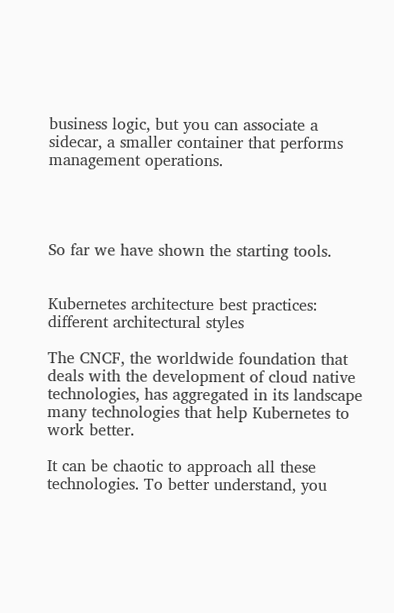business logic, but you can associate a sidecar, a smaller container that performs management operations.




So far we have shown the starting tools.


Kubernetes architecture best practices: different architectural styles

The CNCF, the worldwide foundation that deals with the development of cloud native technologies, has aggregated in its landscape many technologies that help Kubernetes to work better.

It can be chaotic to approach all these technologies. To better understand, you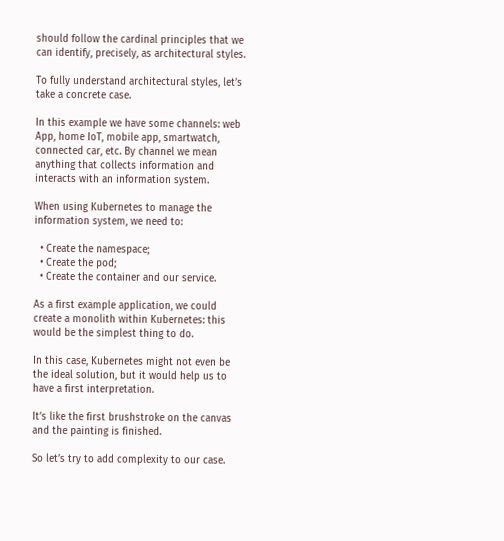should follow the cardinal principles that we can identify, precisely, as architectural styles.

To fully understand architectural styles, let’s take a concrete case.

In this example we have some channels: web App, home IoT, mobile app, smartwatch, connected car, etc. By channel we mean anything that collects information and interacts with an information system.

When using Kubernetes to manage the information system, we need to:

  • Create the namespace;
  • Create the pod;
  • Create the container and our service.

As a first example application, we could create a monolith within Kubernetes: this would be the simplest thing to do.

In this case, Kubernetes might not even be the ideal solution, but it would help us to have a first interpretation.

It’s like the first brushstroke on the canvas and the painting is finished.

So let’s try to add complexity to our case.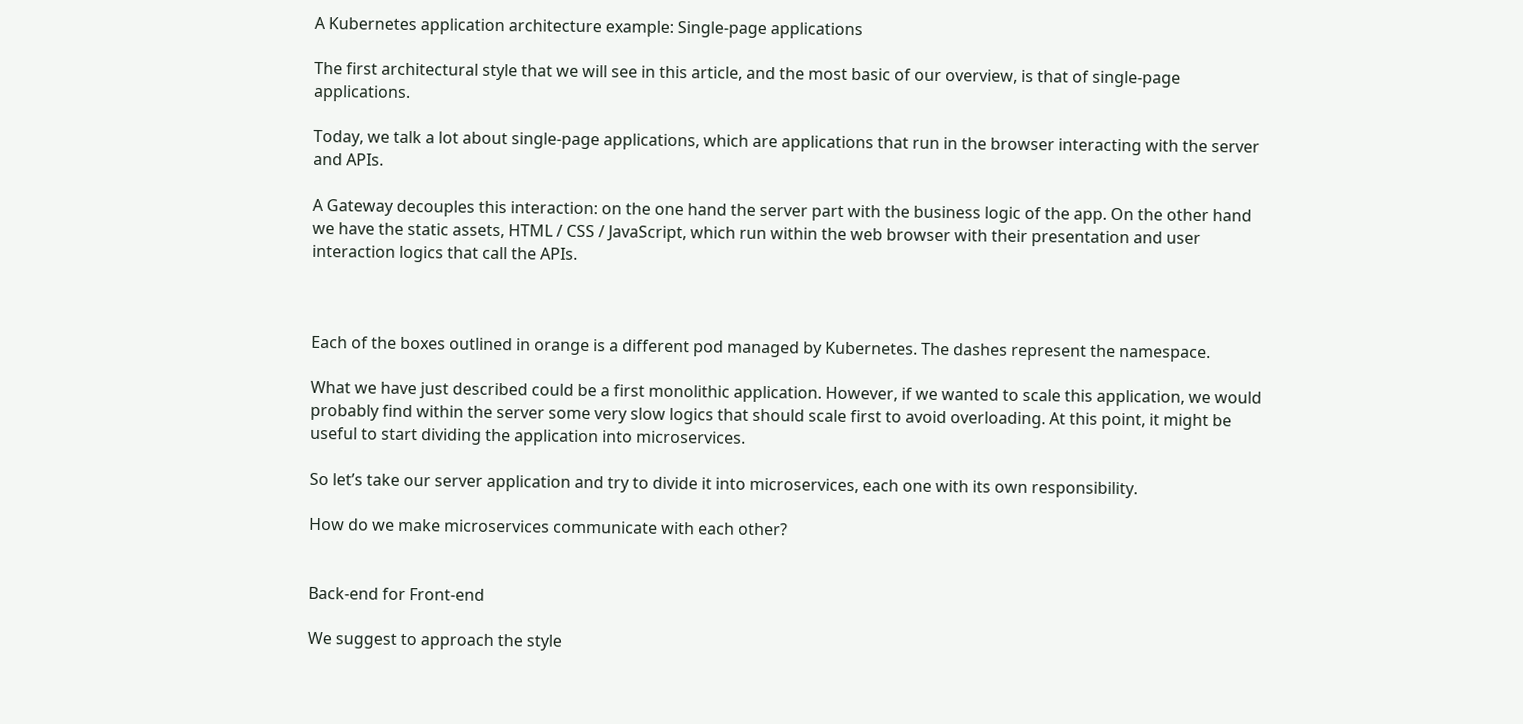A Kubernetes application architecture example: Single-page applications

The first architectural style that we will see in this article, and the most basic of our overview, is that of single-page applications.

Today, we talk a lot about single-page applications, which are applications that run in the browser interacting with the server and APIs.

A Gateway decouples this interaction: on the one hand the server part with the business logic of the app. On the other hand we have the static assets, HTML / CSS / JavaScript, which run within the web browser with their presentation and user interaction logics that call the APIs.



Each of the boxes outlined in orange is a different pod managed by Kubernetes. The dashes represent the namespace.

What we have just described could be a first monolithic application. However, if we wanted to scale this application, we would probably find within the server some very slow logics that should scale first to avoid overloading. At this point, it might be useful to start dividing the application into microservices.

So let’s take our server application and try to divide it into microservices, each one with its own responsibility.

How do we make microservices communicate with each other?


Back-end for Front-end

We suggest to approach the style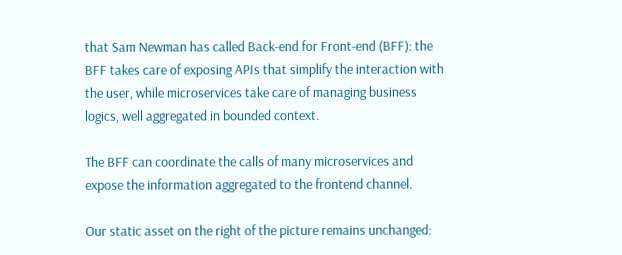that Sam Newman has called Back-end for Front-end (BFF): the BFF takes care of exposing APIs that simplify the interaction with the user, while microservices take care of managing business logics, well aggregated in bounded context.

The BFF can coordinate the calls of many microservices and expose the information aggregated to the frontend channel.

Our static asset on the right of the picture remains unchanged: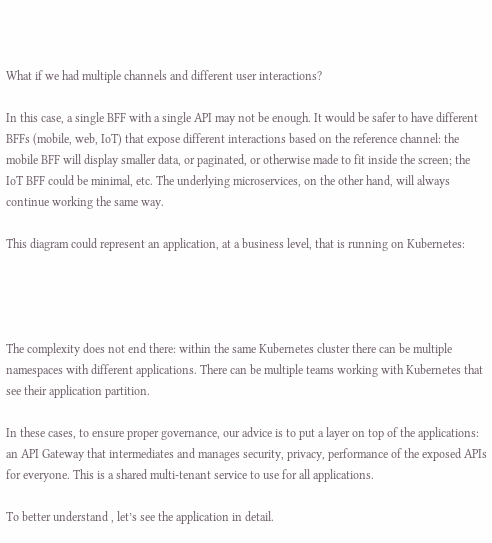What if we had multiple channels and different user interactions?

In this case, a single BFF with a single API may not be enough. It would be safer to have different BFFs (mobile, web, IoT) that expose different interactions based on the reference channel: the mobile BFF will display smaller data, or paginated, or otherwise made to fit inside the screen; the IoT BFF could be minimal, etc. The underlying microservices, on the other hand, will always continue working the same way.

This diagram could represent an application, at a business level, that is running on Kubernetes:




The complexity does not end there: within the same Kubernetes cluster there can be multiple namespaces with different applications. There can be multiple teams working with Kubernetes that see their application partition.

In these cases, to ensure proper governance, our advice is to put a layer on top of the applications: an API Gateway that intermediates and manages security, privacy, performance of the exposed APIs for everyone. This is a shared multi-tenant service to use for all applications.

To better understand , let’s see the application in detail.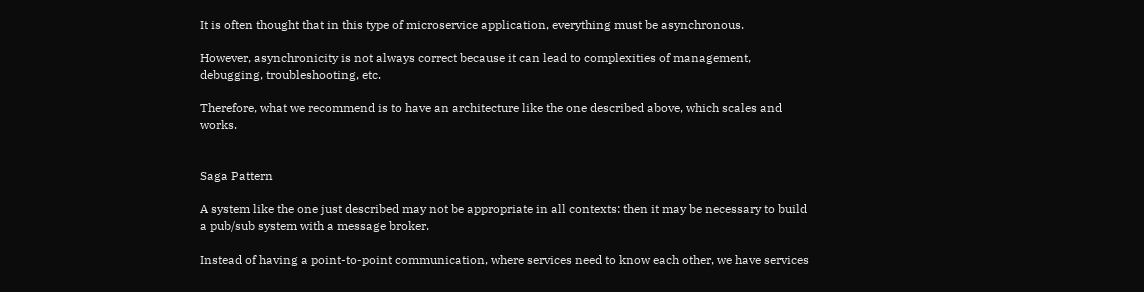It is often thought that in this type of microservice application, everything must be asynchronous.

However, asynchronicity is not always correct because it can lead to complexities of management, debugging, troubleshooting, etc.

Therefore, what we recommend is to have an architecture like the one described above, which scales and works.


Saga Pattern

A system like the one just described may not be appropriate in all contexts: then it may be necessary to build a pub/sub system with a message broker.

Instead of having a point-to-point communication, where services need to know each other, we have services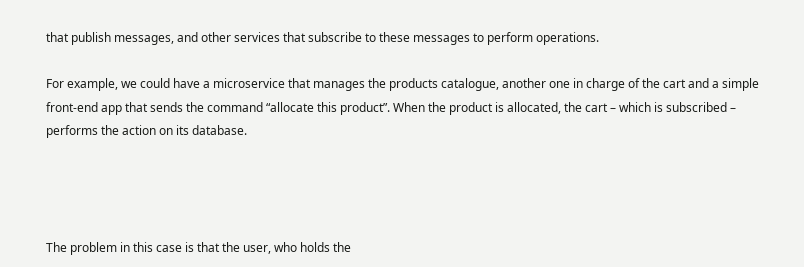that publish messages, and other services that subscribe to these messages to perform operations.

For example, we could have a microservice that manages the products catalogue, another one in charge of the cart and a simple front-end app that sends the command “allocate this product”. When the product is allocated, the cart – which is subscribed – performs the action on its database.




The problem in this case is that the user, who holds the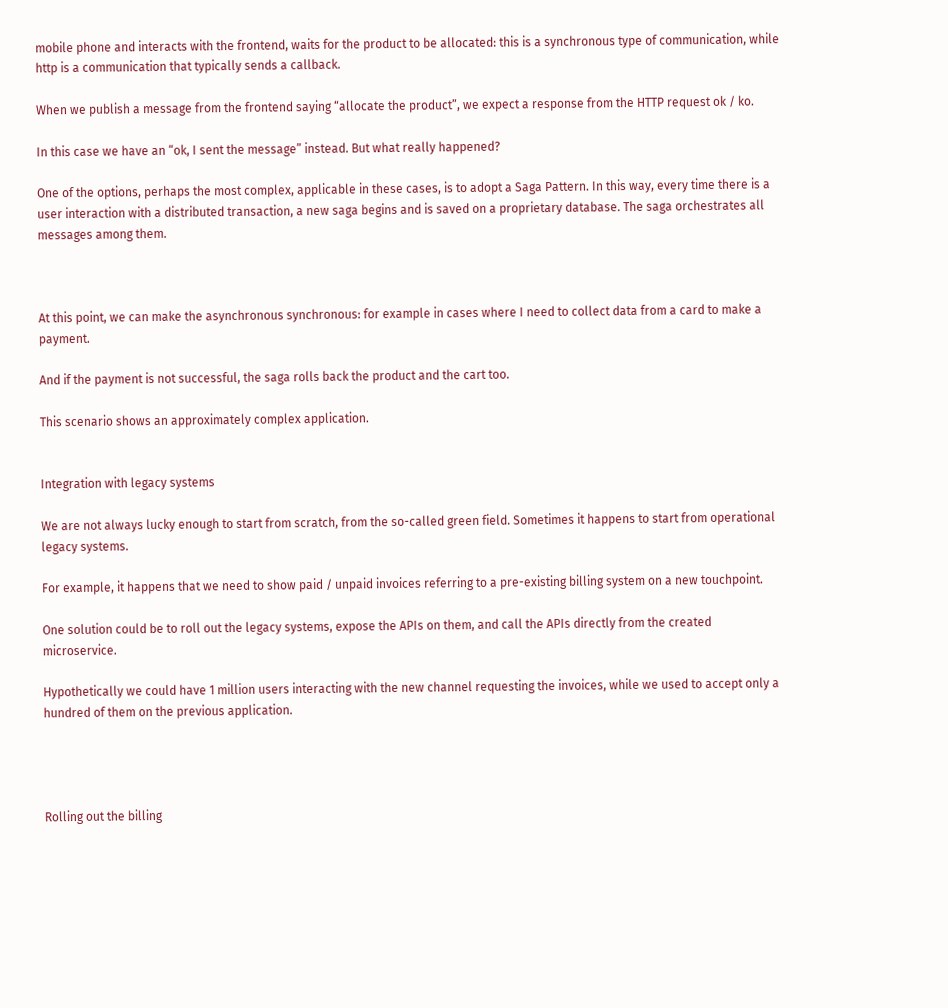mobile phone and interacts with the frontend, waits for the product to be allocated: this is a synchronous type of communication, while http is a communication that typically sends a callback.

When we publish a message from the frontend saying “allocate the product”, we expect a response from the HTTP request ok / ko.

In this case we have an “ok, I sent the message” instead. But what really happened?

One of the options, perhaps the most complex, applicable in these cases, is to adopt a Saga Pattern. In this way, every time there is a user interaction with a distributed transaction, a new saga begins and is saved on a proprietary database. The saga orchestrates all messages among them.



At this point, we can make the asynchronous synchronous: for example in cases where I need to collect data from a card to make a payment.

And if the payment is not successful, the saga rolls back the product and the cart too.

This scenario shows an approximately complex application.


Integration with legacy systems

We are not always lucky enough to start from scratch, from the so-called green field. Sometimes it happens to start from operational legacy systems.

For example, it happens that we need to show paid / unpaid invoices referring to a pre-existing billing system on a new touchpoint.

One solution could be to roll out the legacy systems, expose the APIs on them, and call the APIs directly from the created microservice.

Hypothetically we could have 1 million users interacting with the new channel requesting the invoices, while we used to accept only a hundred of them on the previous application.




Rolling out the billing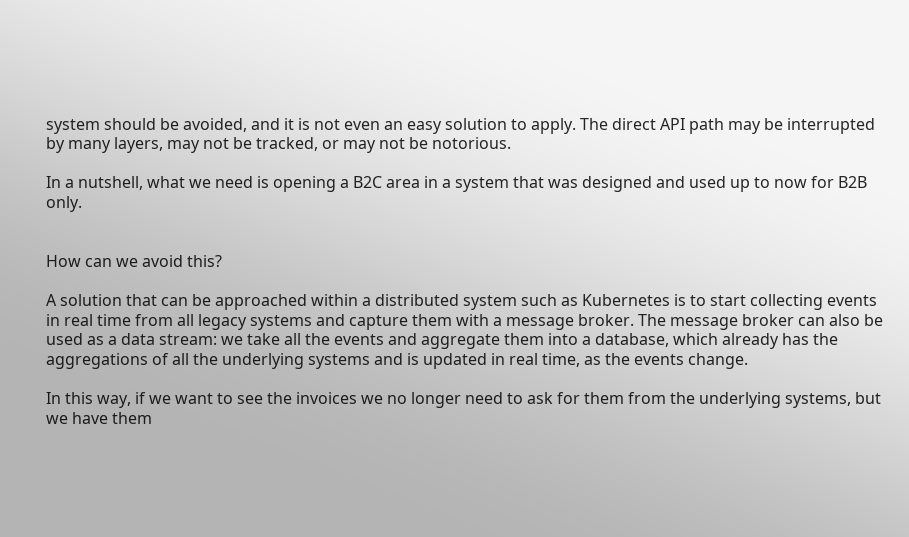system should be avoided, and it is not even an easy solution to apply. The direct API path may be interrupted by many layers, may not be tracked, or may not be notorious.

In a nutshell, what we need is opening a B2C area in a system that was designed and used up to now for B2B only.


How can we avoid this?

A solution that can be approached within a distributed system such as Kubernetes is to start collecting events in real time from all legacy systems and capture them with a message broker. The message broker can also be used as a data stream: we take all the events and aggregate them into a database, which already has the aggregations of all the underlying systems and is updated in real time, as the events change.

In this way, if we want to see the invoices we no longer need to ask for them from the underlying systems, but we have them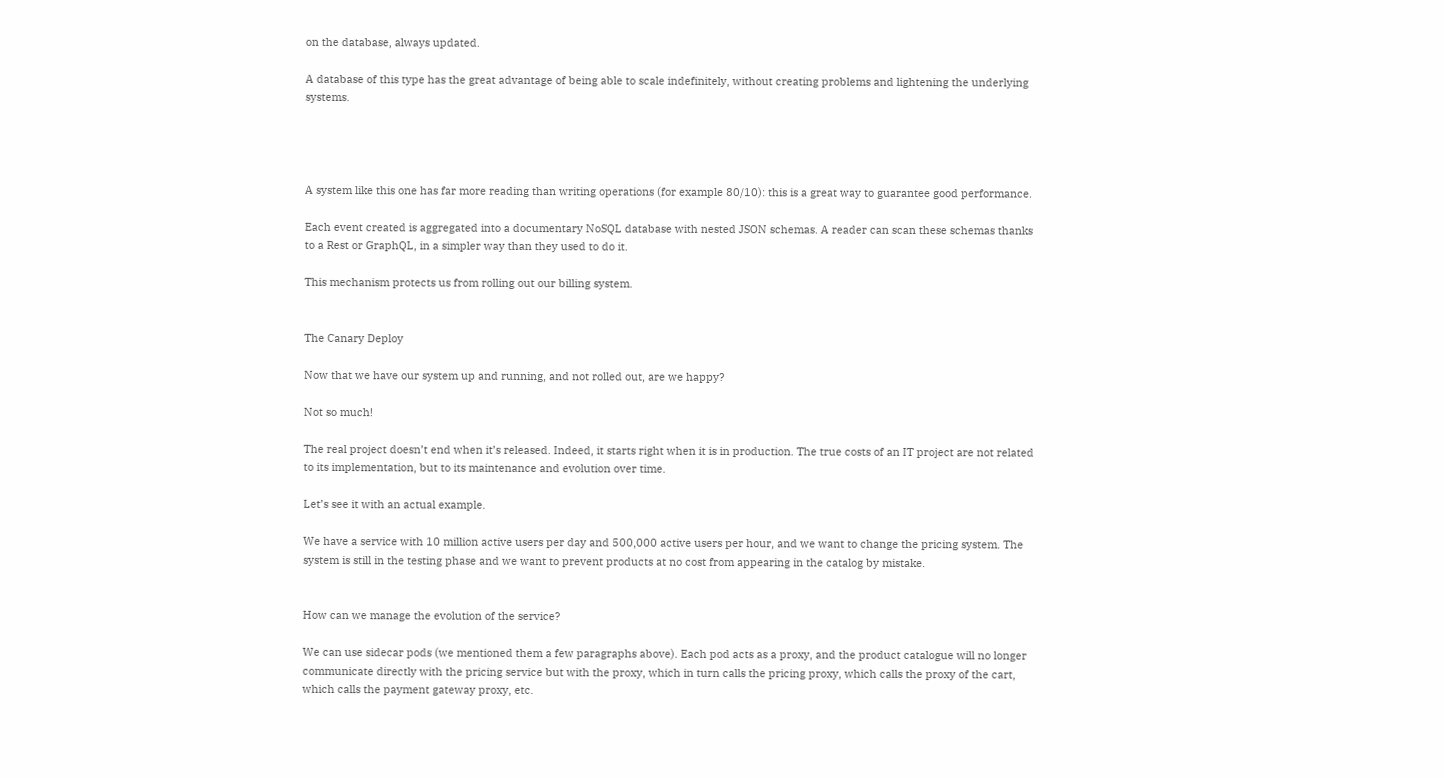on the database, always updated.

A database of this type has the great advantage of being able to scale indefinitely, without creating problems and lightening the underlying systems.




A system like this one has far more reading than writing operations (for example 80/10): this is a great way to guarantee good performance.

Each event created is aggregated into a documentary NoSQL database with nested JSON schemas. A reader can scan these schemas thanks to a Rest or GraphQL, in a simpler way than they used to do it.

This mechanism protects us from rolling out our billing system.


The Canary Deploy

Now that we have our system up and running, and not rolled out, are we happy?

Not so much!

The real project doesn’t end when it’s released. Indeed, it starts right when it is in production. The true costs of an IT project are not related to its implementation, but to its maintenance and evolution over time.

Let’s see it with an actual example.

We have a service with 10 million active users per day and 500,000 active users per hour, and we want to change the pricing system. The system is still in the testing phase and we want to prevent products at no cost from appearing in the catalog by mistake.


How can we manage the evolution of the service?

We can use sidecar pods (we mentioned them a few paragraphs above). Each pod acts as a proxy, and the product catalogue will no longer communicate directly with the pricing service but with the proxy, which in turn calls the pricing proxy, which calls the proxy of the cart, which calls the payment gateway proxy, etc.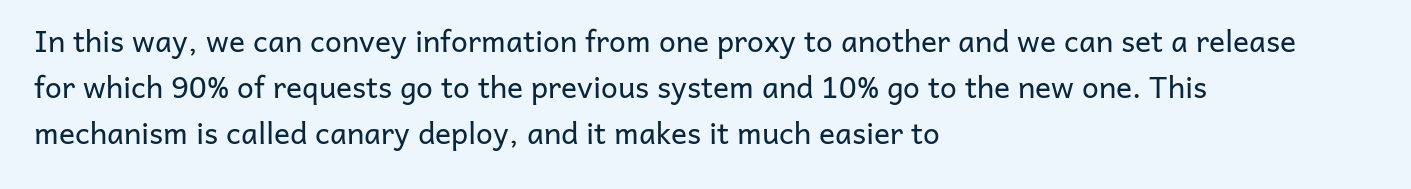In this way, we can convey information from one proxy to another and we can set a release for which 90% of requests go to the previous system and 10% go to the new one. This mechanism is called canary deploy, and it makes it much easier to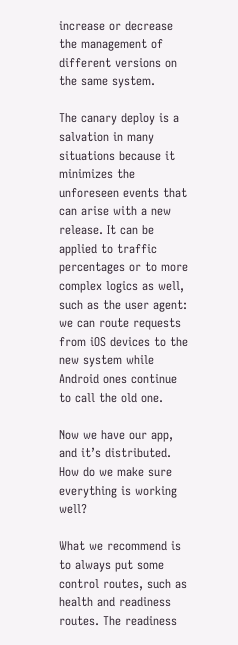increase or decrease the management of different versions on the same system.

The canary deploy is a salvation in many situations because it minimizes the unforeseen events that can arise with a new release. It can be applied to traffic percentages or to more complex logics as well, such as the user agent: we can route requests from iOS devices to the new system while Android ones continue to call the old one.

Now we have our app, and it’s distributed. How do we make sure everything is working well?

What we recommend is to always put some control routes, such as health and readiness routes. The readiness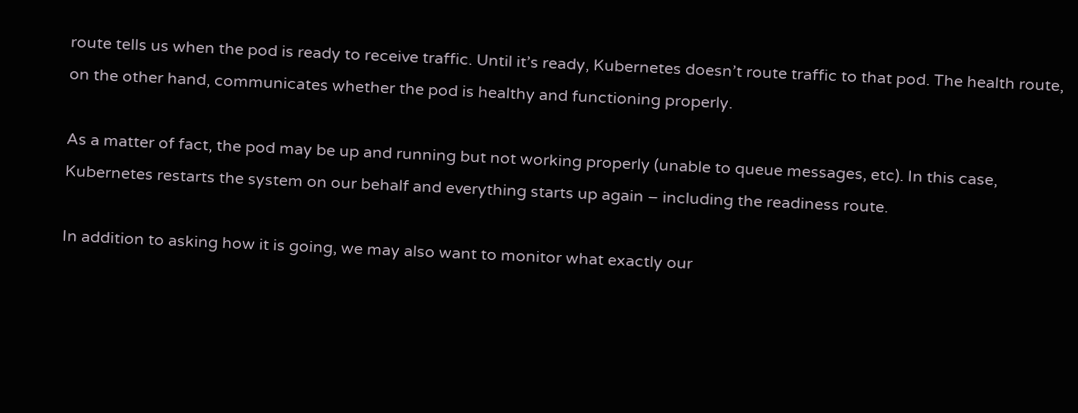route tells us when the pod is ready to receive traffic. Until it’s ready, Kubernetes doesn’t route traffic to that pod. The health route, on the other hand, communicates whether the pod is healthy and functioning properly.

As a matter of fact, the pod may be up and running but not working properly (unable to queue messages, etc). In this case, Kubernetes restarts the system on our behalf and everything starts up again – including the readiness route.

In addition to asking how it is going, we may also want to monitor what exactly our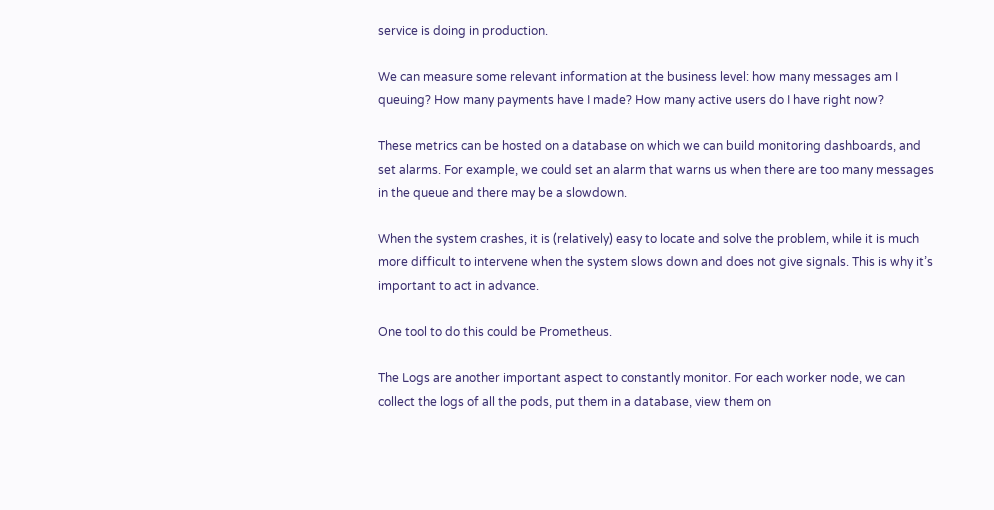service is doing in production.

We can measure some relevant information at the business level: how many messages am I queuing? How many payments have I made? How many active users do I have right now?

These metrics can be hosted on a database on which we can build monitoring dashboards, and set alarms. For example, we could set an alarm that warns us when there are too many messages in the queue and there may be a slowdown.

When the system crashes, it is (relatively) easy to locate and solve the problem, while it is much more difficult to intervene when the system slows down and does not give signals. This is why it’s important to act in advance.

One tool to do this could be Prometheus.

The Logs are another important aspect to constantly monitor. For each worker node, we can collect the logs of all the pods, put them in a database, view them on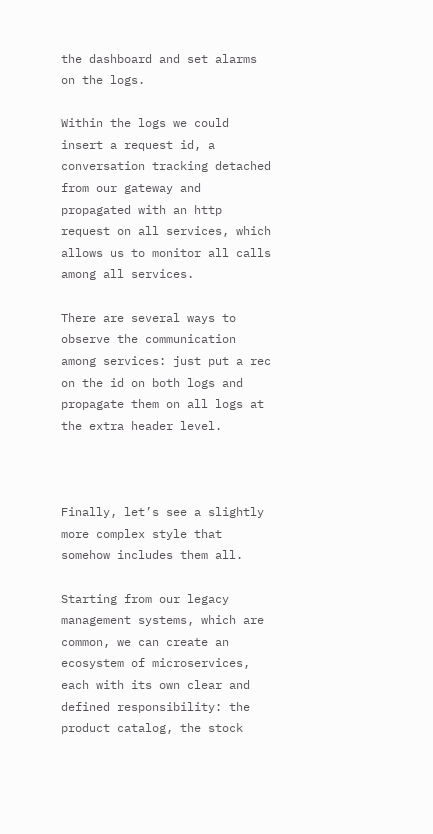the dashboard and set alarms on the logs.

Within the logs we could insert a request id, a conversation tracking detached from our gateway and propagated with an http request on all services, which allows us to monitor all calls among all services.

There are several ways to observe the communication among services: just put a rec on the id on both logs and propagate them on all logs at the extra header level.



Finally, let’s see a slightly more complex style that somehow includes them all.

Starting from our legacy management systems, which are common, we can create an ecosystem of microservices, each with its own clear and defined responsibility: the product catalog, the stock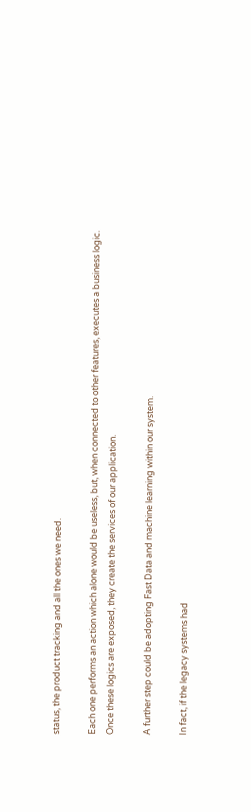status, the product tracking and all the ones we need.

Each one performs an action which alone would be useless, but, when connected to other features, executes a business logic. Once these logics are exposed, they create the services of our application.

A further step could be adopting Fast Data and machine learning within our system.

In fact, if the legacy systems had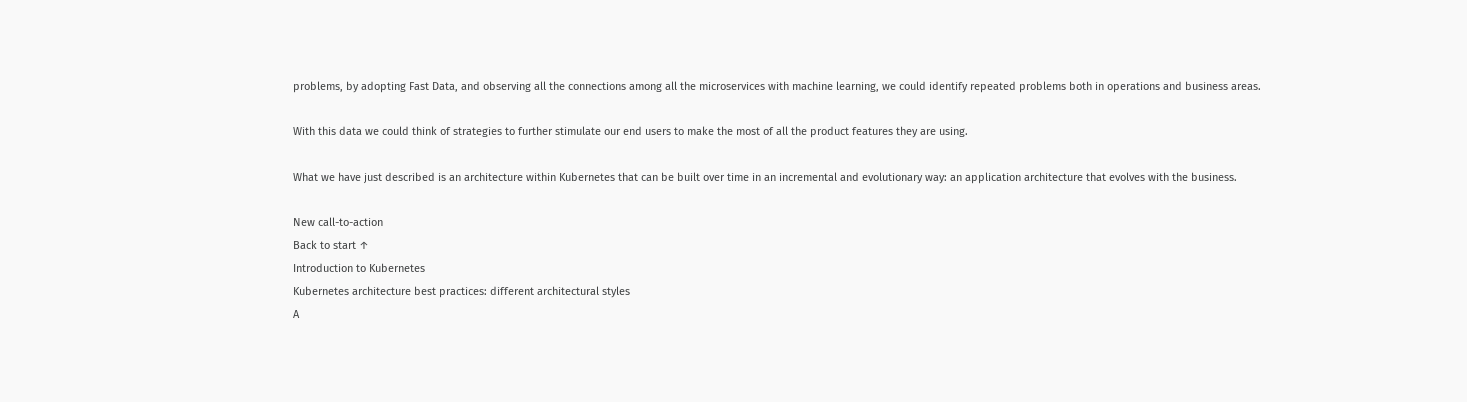problems, by adopting Fast Data, and observing all the connections among all the microservices with machine learning, we could identify repeated problems both in operations and business areas.

With this data we could think of strategies to further stimulate our end users to make the most of all the product features they are using.

What we have just described is an architecture within Kubernetes that can be built over time in an incremental and evolutionary way: an application architecture that evolves with the business.

New call-to-action
Back to start ↑
Introduction to Kubernetes
Kubernetes architecture best practices: different architectural styles
A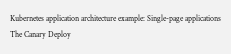Kubernetes application architecture example: Single-page applications
The Canary Deploy